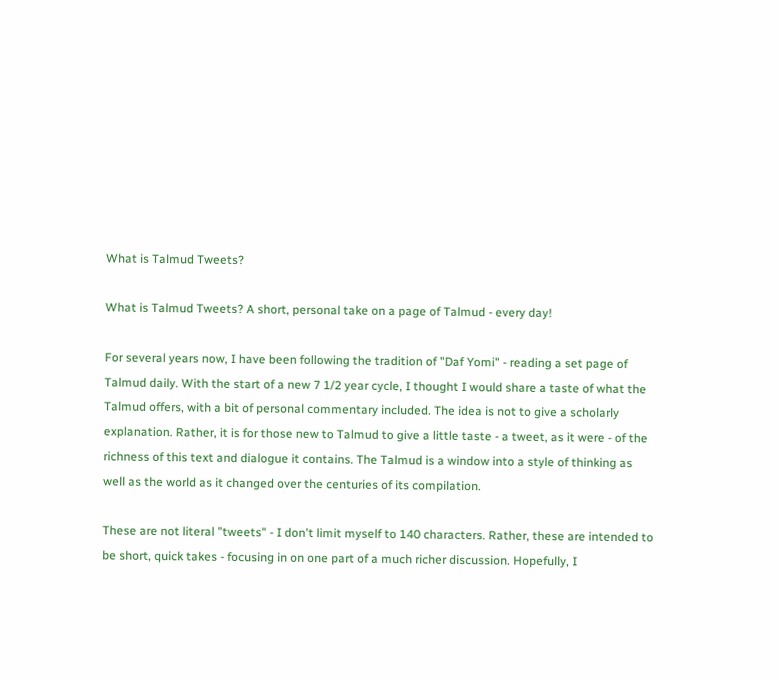What is Talmud Tweets?

What is Talmud Tweets? A short, personal take on a page of Talmud - every day!

For several years now, I have been following the tradition of "Daf Yomi" - reading a set page of Talmud daily. With the start of a new 7 1/2 year cycle, I thought I would share a taste of what the Talmud offers, with a bit of personal commentary included. The idea is not to give a scholarly explanation. Rather, it is for those new to Talmud to give a little taste - a tweet, as it were - of the richness of this text and dialogue it contains. The Talmud is a window into a style of thinking as well as the world as it changed over the centuries of its compilation.

These are not literal "tweets" - I don't limit myself to 140 characters. Rather, these are intended to be short, quick takes - focusing in on one part of a much richer discussion. Hopefully, I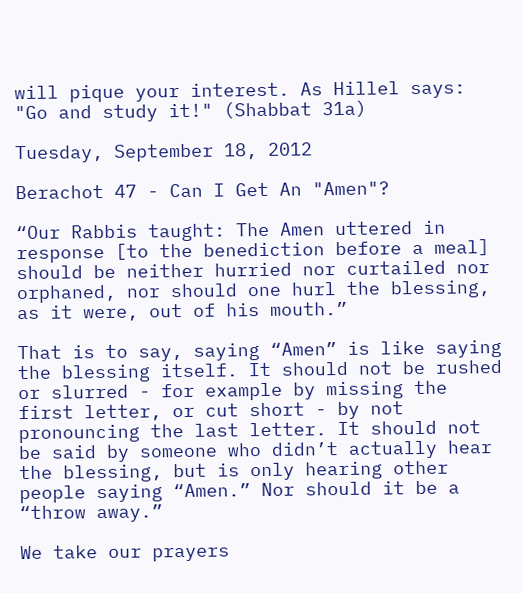will pique your interest. As Hillel says: "Go and study it!" (Shabbat 31a)

Tuesday, September 18, 2012

Berachot 47 - Can I Get An "Amen"?

“Our Rabbis taught: The Amen uttered in response [to the benediction before a meal] should be neither hurried nor curtailed nor orphaned, nor should one hurl the blessing, as it were, out of his mouth.”

That is to say, saying “Amen” is like saying the blessing itself. It should not be rushed or slurred - for example by missing the first letter, or cut short - by not pronouncing the last letter. It should not be said by someone who didn’t actually hear the blessing, but is only hearing other people saying “Amen.” Nor should it be a “throw away.”

We take our prayers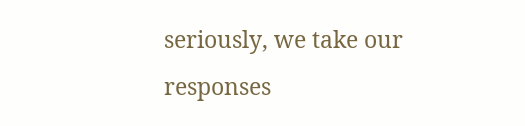seriously, we take our responses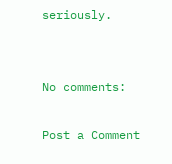seriously.


No comments:

Post a Comment